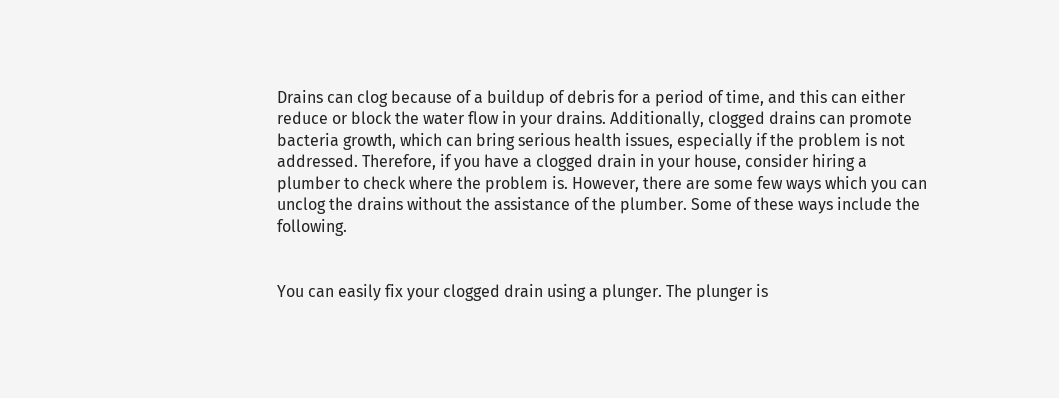Drains can clog because of a buildup of debris for a period of time, and this can either reduce or block the water flow in your drains. Additionally, clogged drains can promote bacteria growth, which can bring serious health issues, especially if the problem is not addressed. Therefore, if you have a clogged drain in your house, consider hiring a plumber to check where the problem is. However, there are some few ways which you can unclog the drains without the assistance of the plumber. Some of these ways include the following.


You can easily fix your clogged drain using a plunger. The plunger is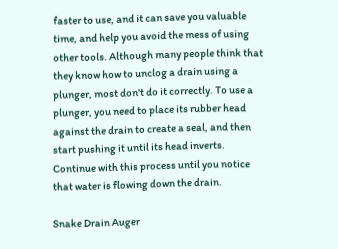faster to use, and it can save you valuable time, and help you avoid the mess of using other tools. Although many people think that they know how to unclog a drain using a plunger, most don't do it correctly. To use a plunger, you need to place its rubber head against the drain to create a seal, and then start pushing it until its head inverts. Continue with this process until you notice that water is flowing down the drain.

Snake Drain Auger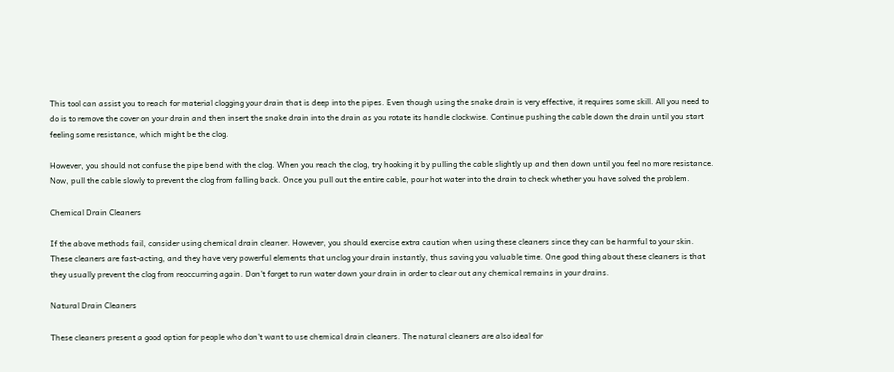This tool can assist you to reach for material clogging your drain that is deep into the pipes. Even though using the snake drain is very effective, it requires some skill. All you need to do is to remove the cover on your drain and then insert the snake drain into the drain as you rotate its handle clockwise. Continue pushing the cable down the drain until you start feeling some resistance, which might be the clog.

However, you should not confuse the pipe bend with the clog. When you reach the clog, try hooking it by pulling the cable slightly up and then down until you feel no more resistance. Now, pull the cable slowly to prevent the clog from falling back. Once you pull out the entire cable, pour hot water into the drain to check whether you have solved the problem.

Chemical Drain Cleaners

If the above methods fail, consider using chemical drain cleaner. However, you should exercise extra caution when using these cleaners since they can be harmful to your skin. These cleaners are fast-acting, and they have very powerful elements that unclog your drain instantly, thus saving you valuable time. One good thing about these cleaners is that they usually prevent the clog from reoccurring again. Don't forget to run water down your drain in order to clear out any chemical remains in your drains.

Natural Drain Cleaners

These cleaners present a good option for people who don't want to use chemical drain cleaners. The natural cleaners are also ideal for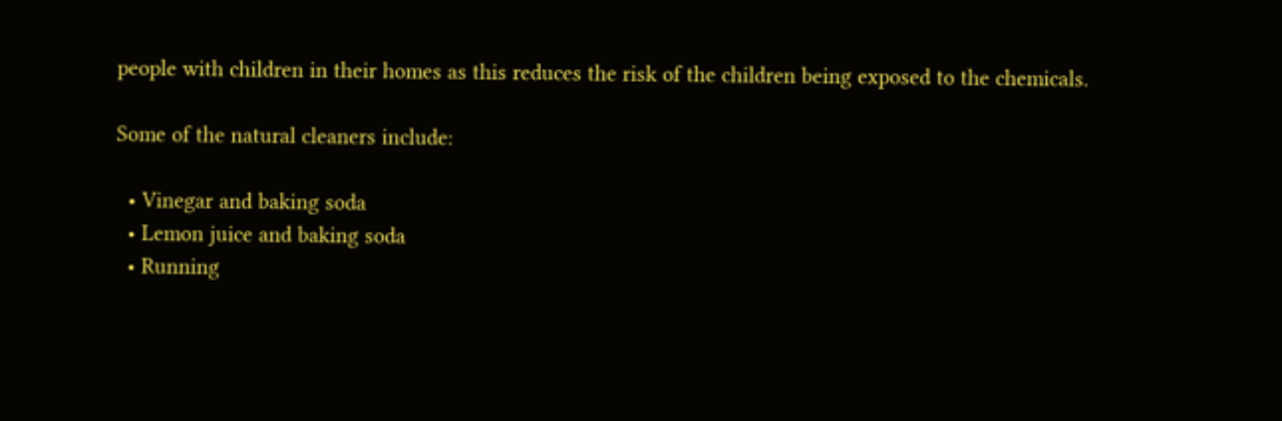people with children in their homes as this reduces the risk of the children being exposed to the chemicals.

Some of the natural cleaners include:

  • Vinegar and baking soda
  • Lemon juice and baking soda
  • Running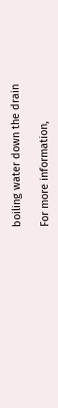boiling water down the drain

For more information,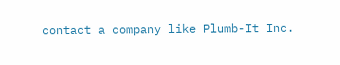contact a company like Plumb-It Inc.